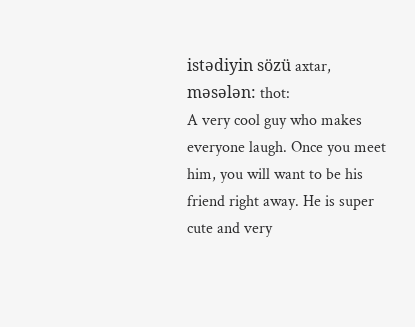istədiyin sözü axtar, məsələn: thot:
A very cool guy who makes everyone laugh. Once you meet him, you will want to be his friend right away. He is super cute and very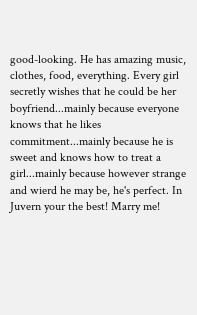good-looking. He has amazing music, clothes, food, everything. Every girl secretly wishes that he could be her boyfriend...mainly because everyone knows that he likes commitment...mainly because he is sweet and knows how to treat a girl...mainly because however strange and wierd he may be, he's perfect. In
Juvern your the best! Marry me!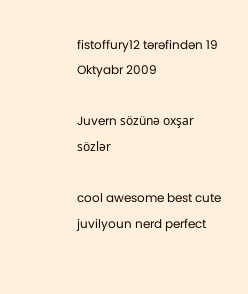fistoffury12 tərəfindən 19 Oktyabr 2009

Juvern sözünə oxşar sözlər

cool awesome best cute juvilyoun nerd perfect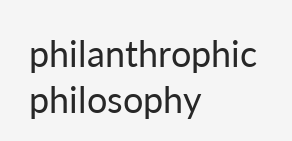philanthrophic philosophy